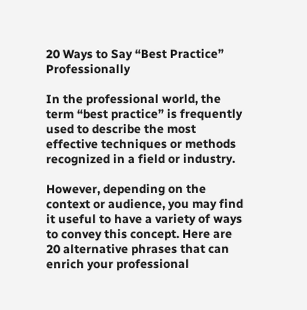20 Ways to Say “Best Practice” Professionally

In the professional world, the term “best practice” is frequently used to describe the most effective techniques or methods recognized in a field or industry.

However, depending on the context or audience, you may find it useful to have a variety of ways to convey this concept. Here are 20 alternative phrases that can enrich your professional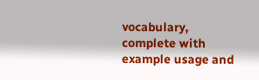vocabulary, complete with example usage and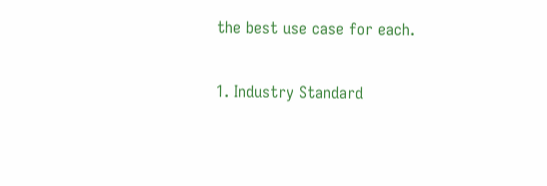the best use case for each.

1. Industry Standard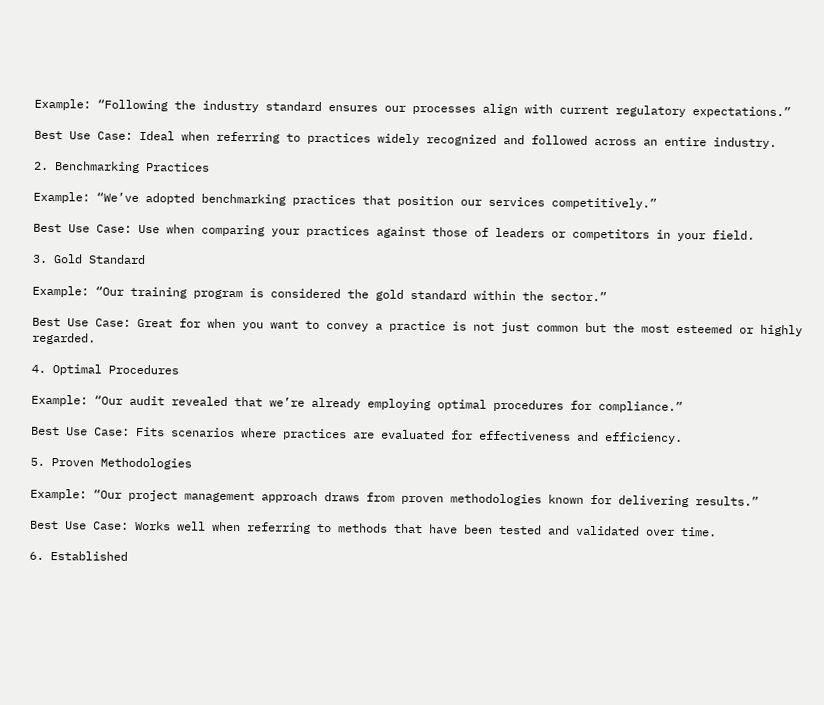Example: “Following the industry standard ensures our processes align with current regulatory expectations.”

Best Use Case: Ideal when referring to practices widely recognized and followed across an entire industry.

2. Benchmarking Practices

Example: “We’ve adopted benchmarking practices that position our services competitively.”

Best Use Case: Use when comparing your practices against those of leaders or competitors in your field.

3. Gold Standard

Example: “Our training program is considered the gold standard within the sector.”

Best Use Case: Great for when you want to convey a practice is not just common but the most esteemed or highly regarded.

4. Optimal Procedures

Example: “Our audit revealed that we’re already employing optimal procedures for compliance.”

Best Use Case: Fits scenarios where practices are evaluated for effectiveness and efficiency.

5. Proven Methodologies

Example: “Our project management approach draws from proven methodologies known for delivering results.”

Best Use Case: Works well when referring to methods that have been tested and validated over time.

6. Established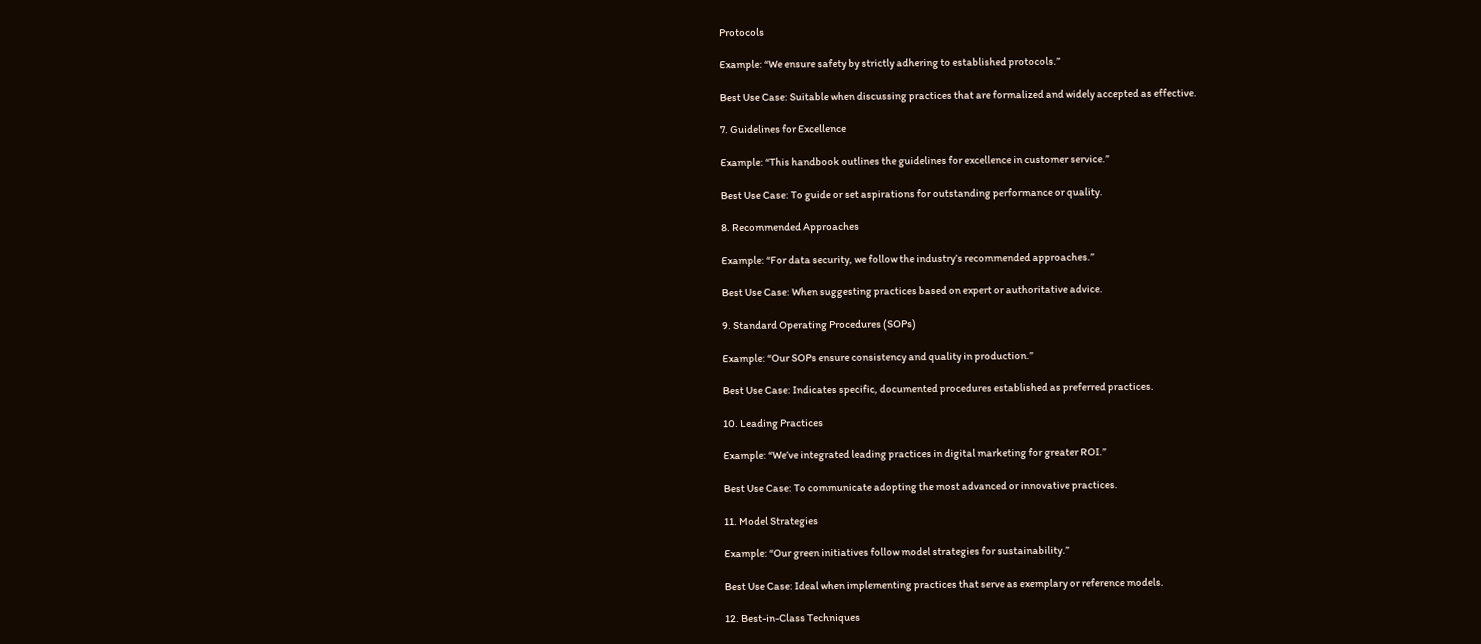Protocols

Example: “We ensure safety by strictly adhering to established protocols.”

Best Use Case: Suitable when discussing practices that are formalized and widely accepted as effective.

7. Guidelines for Excellence

Example: “This handbook outlines the guidelines for excellence in customer service.”

Best Use Case: To guide or set aspirations for outstanding performance or quality.

8. Recommended Approaches

Example: “For data security, we follow the industry’s recommended approaches.”

Best Use Case: When suggesting practices based on expert or authoritative advice.

9. Standard Operating Procedures (SOPs)

Example: “Our SOPs ensure consistency and quality in production.”

Best Use Case: Indicates specific, documented procedures established as preferred practices.

10. Leading Practices

Example: “We’ve integrated leading practices in digital marketing for greater ROI.”

Best Use Case: To communicate adopting the most advanced or innovative practices.

11. Model Strategies

Example: “Our green initiatives follow model strategies for sustainability.”

Best Use Case: Ideal when implementing practices that serve as exemplary or reference models.

12. Best-in-Class Techniques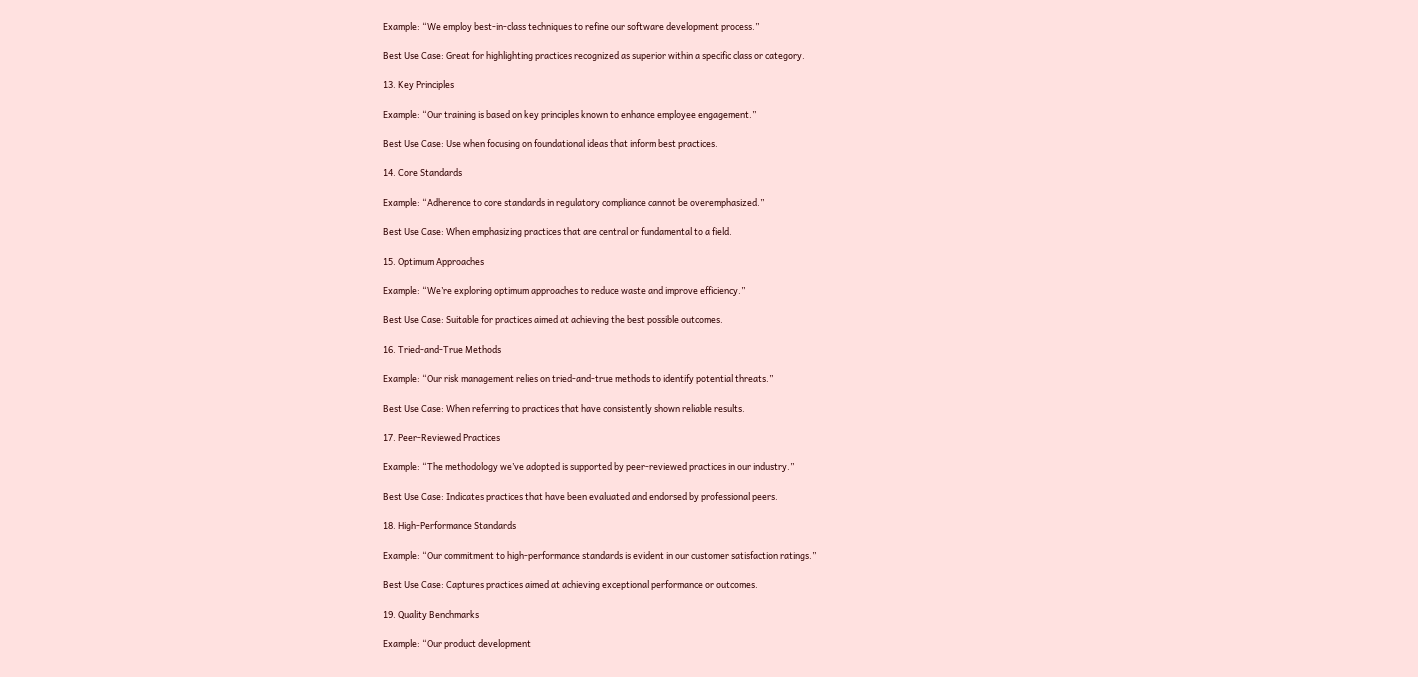Example: “We employ best-in-class techniques to refine our software development process.”

Best Use Case: Great for highlighting practices recognized as superior within a specific class or category.

13. Key Principles

Example: “Our training is based on key principles known to enhance employee engagement.”

Best Use Case: Use when focusing on foundational ideas that inform best practices.

14. Core Standards

Example: “Adherence to core standards in regulatory compliance cannot be overemphasized.”

Best Use Case: When emphasizing practices that are central or fundamental to a field.

15. Optimum Approaches

Example: “We’re exploring optimum approaches to reduce waste and improve efficiency.”

Best Use Case: Suitable for practices aimed at achieving the best possible outcomes.

16. Tried-and-True Methods

Example: “Our risk management relies on tried-and-true methods to identify potential threats.”

Best Use Case: When referring to practices that have consistently shown reliable results.

17. Peer-Reviewed Practices

Example: “The methodology we’ve adopted is supported by peer-reviewed practices in our industry.”

Best Use Case: Indicates practices that have been evaluated and endorsed by professional peers.

18. High-Performance Standards

Example: “Our commitment to high-performance standards is evident in our customer satisfaction ratings.”

Best Use Case: Captures practices aimed at achieving exceptional performance or outcomes.

19. Quality Benchmarks

Example: “Our product development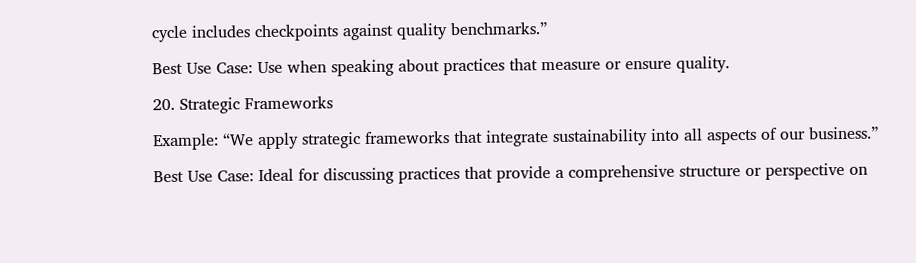cycle includes checkpoints against quality benchmarks.”

Best Use Case: Use when speaking about practices that measure or ensure quality.

20. Strategic Frameworks

Example: “We apply strategic frameworks that integrate sustainability into all aspects of our business.”

Best Use Case: Ideal for discussing practices that provide a comprehensive structure or perspective on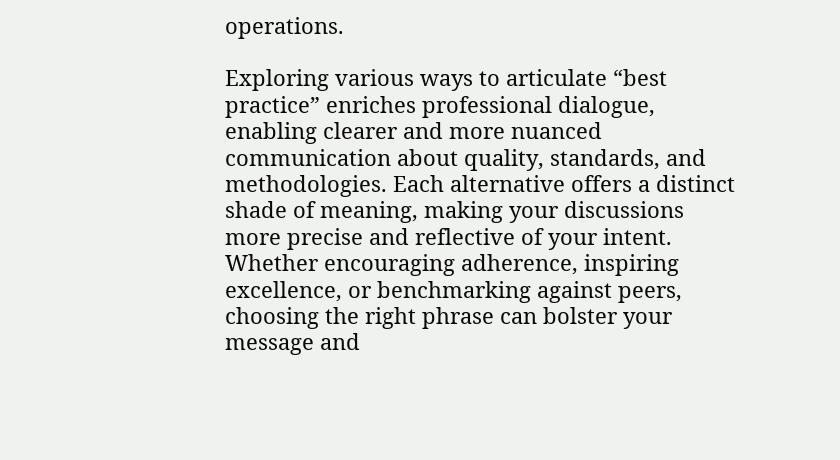operations.

Exploring various ways to articulate “best practice” enriches professional dialogue, enabling clearer and more nuanced communication about quality, standards, and methodologies. Each alternative offers a distinct shade of meaning, making your discussions more precise and reflective of your intent. Whether encouraging adherence, inspiring excellence, or benchmarking against peers, choosing the right phrase can bolster your message and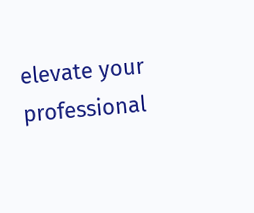elevate your professional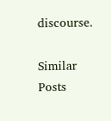discourse.

Similar Posts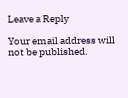Leave a Reply

Your email address will not be published.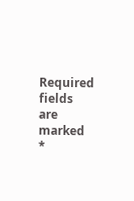Required fields are marked *